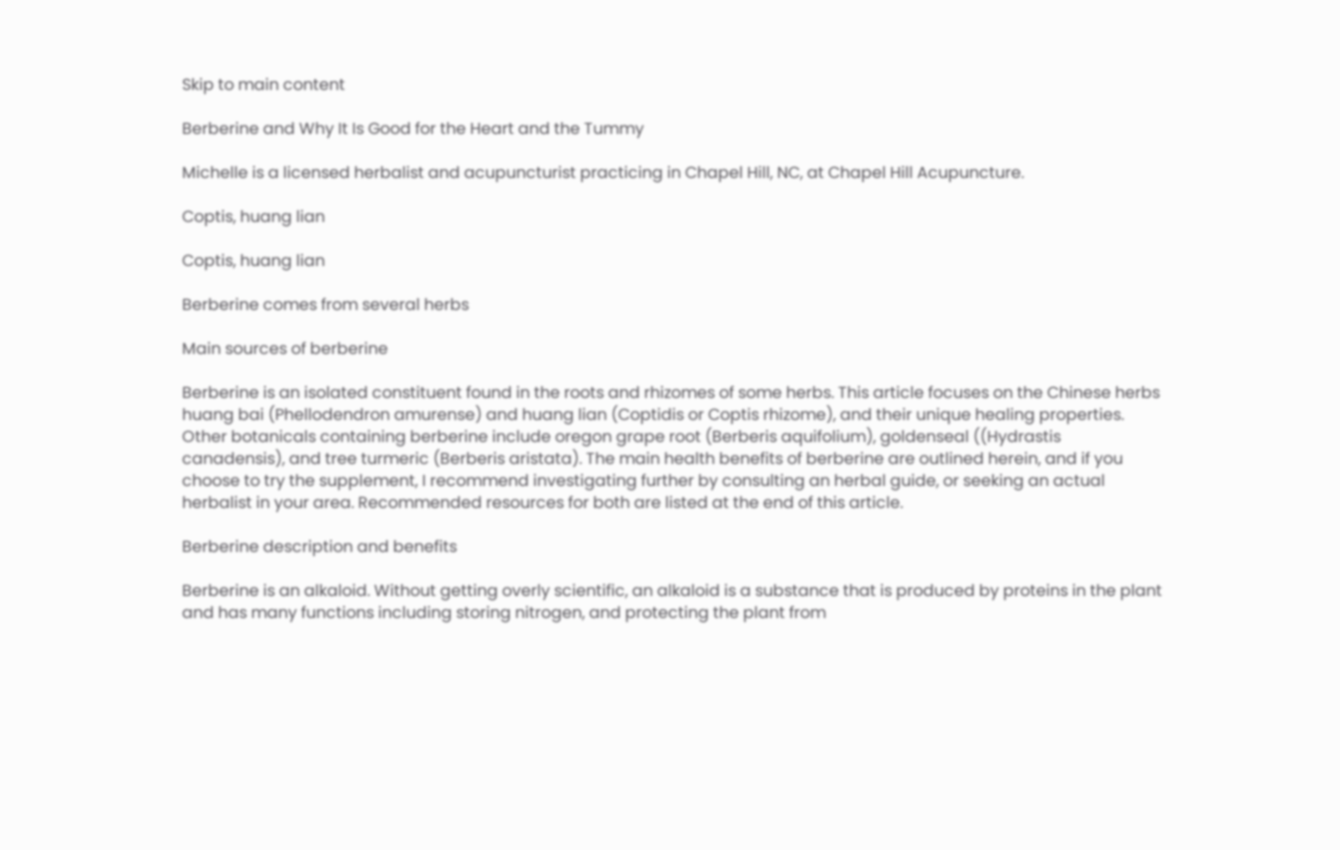Skip to main content

Berberine and Why It Is Good for the Heart and the Tummy

Michelle is a licensed herbalist and acupuncturist practicing in Chapel Hill, NC, at Chapel Hill Acupuncture.

Coptis, huang lian

Coptis, huang lian

Berberine comes from several herbs

Main sources of berberine

Berberine is an isolated constituent found in the roots and rhizomes of some herbs. This article focuses on the Chinese herbs huang bai (Phellodendron amurense) and huang lian (Coptidis or Coptis rhizome), and their unique healing properties. Other botanicals containing berberine include oregon grape root (Berberis aquifolium), goldenseal ((Hydrastis canadensis), and tree turmeric (Berberis aristata). The main health benefits of berberine are outlined herein, and if you choose to try the supplement, I recommend investigating further by consulting an herbal guide, or seeking an actual herbalist in your area. Recommended resources for both are listed at the end of this article.

Berberine description and benefits

Berberine is an alkaloid. Without getting overly scientific, an alkaloid is a substance that is produced by proteins in the plant and has many functions including storing nitrogen, and protecting the plant from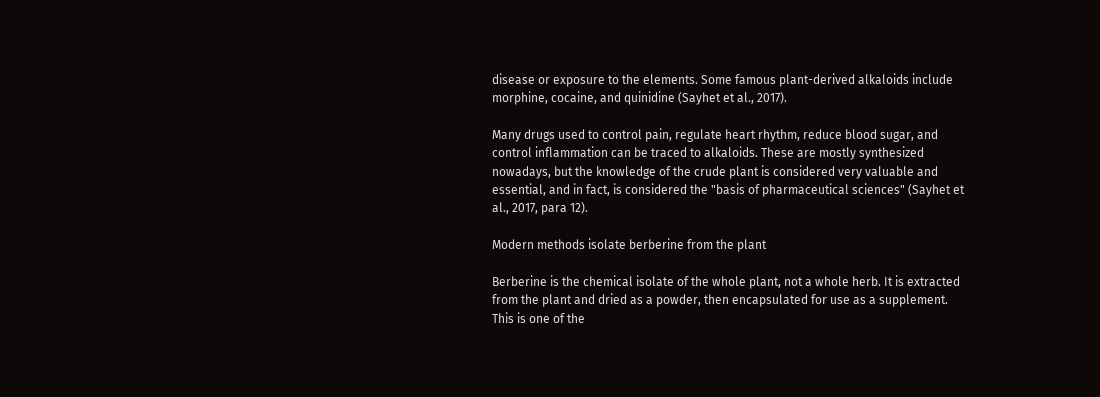disease or exposure to the elements. Some famous plant-derived alkaloids include morphine, cocaine, and quinidine (Sayhet et al., 2017).

Many drugs used to control pain, regulate heart rhythm, reduce blood sugar, and control inflammation can be traced to alkaloids. These are mostly synthesized nowadays, but the knowledge of the crude plant is considered very valuable and essential, and in fact, is considered the "basis of pharmaceutical sciences" (Sayhet et al., 2017, para 12).

Modern methods isolate berberine from the plant

Berberine is the chemical isolate of the whole plant, not a whole herb. It is extracted from the plant and dried as a powder, then encapsulated for use as a supplement. This is one of the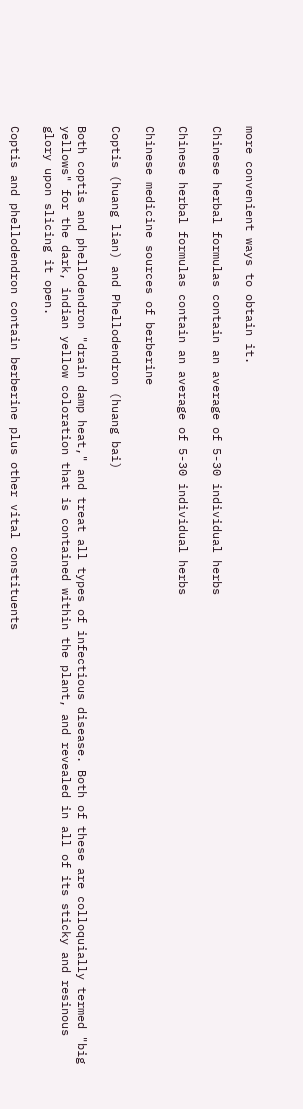more convenient ways to obtain it.

Chinese herbal formulas contain an average of 5-30 individual herbs

Chinese herbal formulas contain an average of 5-30 individual herbs

Chinese medicine sources of berberine

Coptis (huang lian) and Phellodendron (huang bai)

Both coptis and phellodendron "drain damp heat," and treat all types of infectious disease. Both of these are colloquially termed "big yellows" for the dark, indian yellow coloration that is contained within the plant, and revealed in all of its sticky and resinous glory upon slicing it open.

Coptis and phellodendron contain berberine plus other vital constituents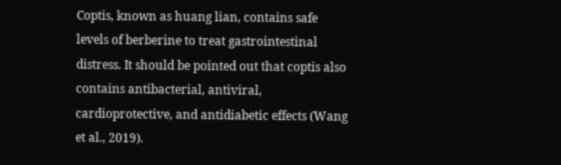Coptis, known as huang lian, contains safe levels of berberine to treat gastrointestinal distress. It should be pointed out that coptis also contains antibacterial, antiviral, cardioprotective, and antidiabetic effects (Wang et al., 2019).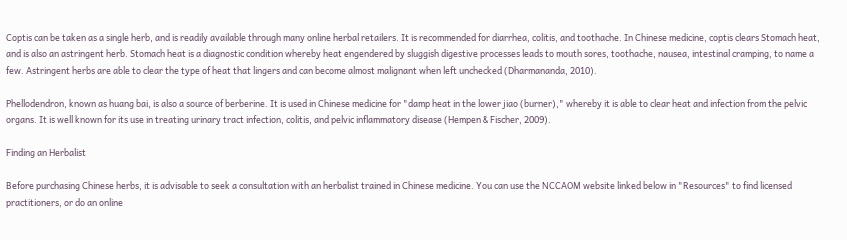Coptis can be taken as a single herb, and is readily available through many online herbal retailers. It is recommended for diarrhea, colitis, and toothache. In Chinese medicine, coptis clears Stomach heat, and is also an astringent herb. Stomach heat is a diagnostic condition whereby heat engendered by sluggish digestive processes leads to mouth sores, toothache, nausea, intestinal cramping, to name a few. Astringent herbs are able to clear the type of heat that lingers and can become almost malignant when left unchecked (Dharmananda, 2010).

Phellodendron, known as huang bai, is also a source of berberine. It is used in Chinese medicine for "damp heat in the lower jiao (burner)," whereby it is able to clear heat and infection from the pelvic organs. It is well known for its use in treating urinary tract infection, colitis, and pelvic inflammatory disease (Hempen & Fischer, 2009).

Finding an Herbalist

Before purchasing Chinese herbs, it is advisable to seek a consultation with an herbalist trained in Chinese medicine. You can use the NCCAOM website linked below in "Resources" to find licensed practitioners, or do an online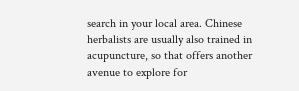search in your local area. Chinese herbalists are usually also trained in acupuncture, so that offers another avenue to explore for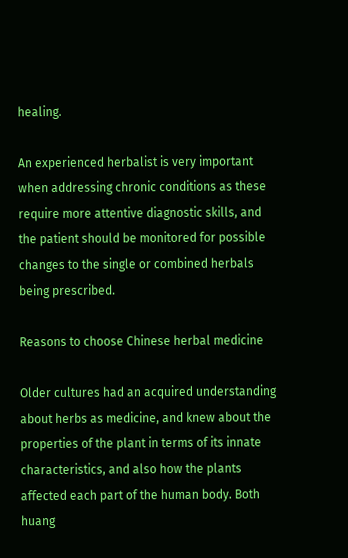healing.

An experienced herbalist is very important when addressing chronic conditions as these require more attentive diagnostic skills, and the patient should be monitored for possible changes to the single or combined herbals being prescribed.

Reasons to choose Chinese herbal medicine

Older cultures had an acquired understanding about herbs as medicine, and knew about the properties of the plant in terms of its innate characteristics, and also how the plants affected each part of the human body. Both huang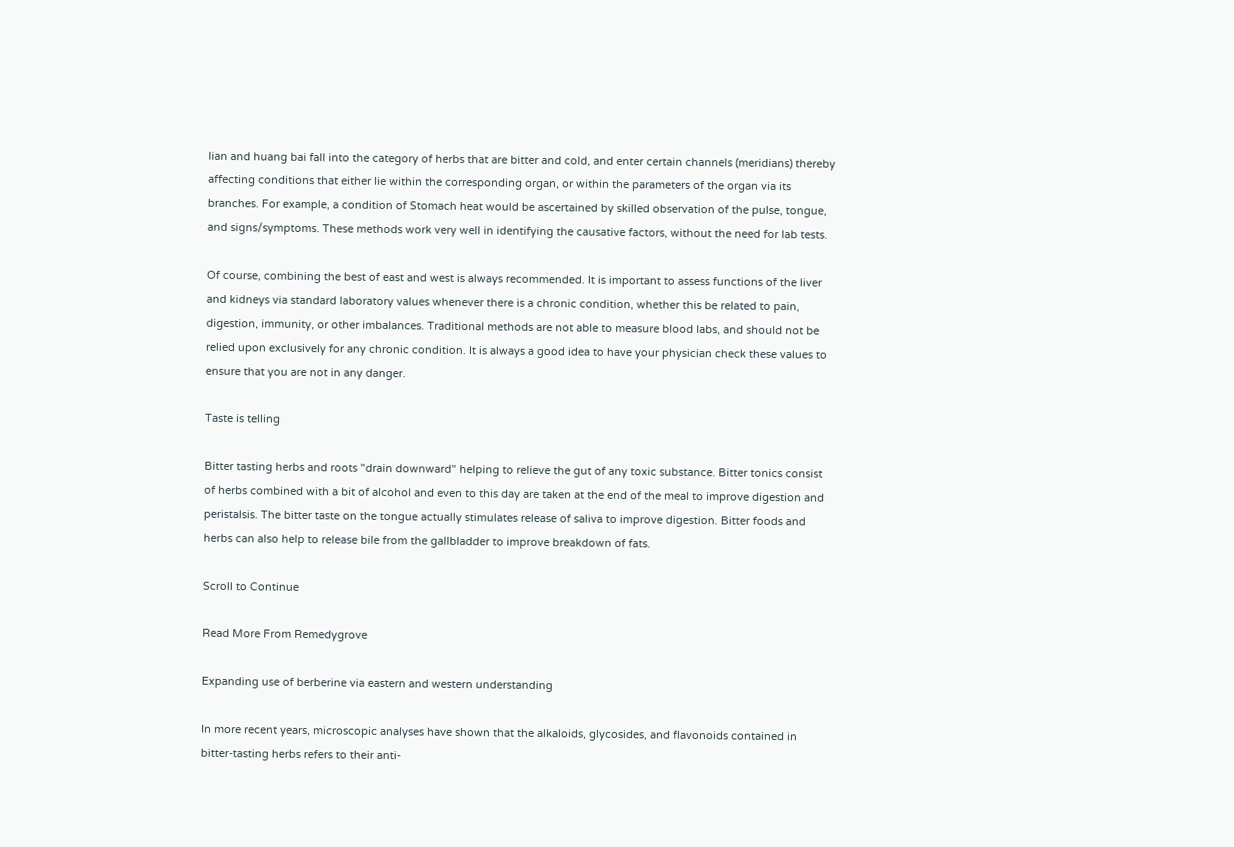lian and huang bai fall into the category of herbs that are bitter and cold, and enter certain channels (meridians) thereby affecting conditions that either lie within the corresponding organ, or within the parameters of the organ via its branches. For example, a condition of Stomach heat would be ascertained by skilled observation of the pulse, tongue, and signs/symptoms. These methods work very well in identifying the causative factors, without the need for lab tests.

Of course, combining the best of east and west is always recommended. It is important to assess functions of the liver and kidneys via standard laboratory values whenever there is a chronic condition, whether this be related to pain, digestion, immunity, or other imbalances. Traditional methods are not able to measure blood labs, and should not be relied upon exclusively for any chronic condition. It is always a good idea to have your physician check these values to ensure that you are not in any danger.

Taste is telling

Bitter tasting herbs and roots "drain downward" helping to relieve the gut of any toxic substance. Bitter tonics consist of herbs combined with a bit of alcohol and even to this day are taken at the end of the meal to improve digestion and peristalsis. The bitter taste on the tongue actually stimulates release of saliva to improve digestion. Bitter foods and herbs can also help to release bile from the gallbladder to improve breakdown of fats.

Scroll to Continue

Read More From Remedygrove

Expanding use of berberine via eastern and western understanding

In more recent years, microscopic analyses have shown that the alkaloids, glycosides, and flavonoids contained in bitter-tasting herbs refers to their anti-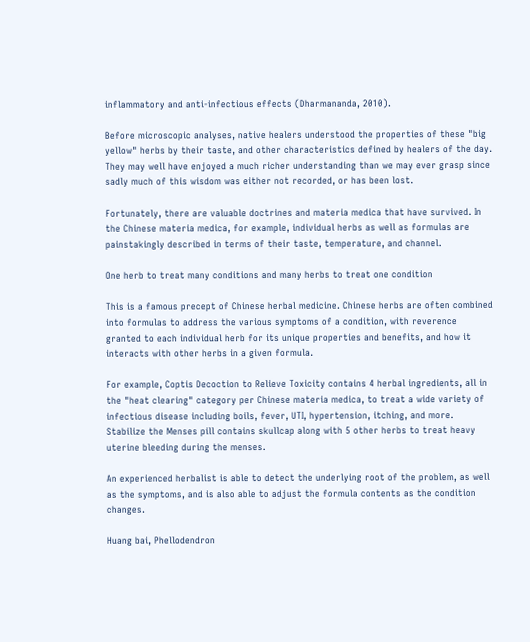inflammatory and anti-infectious effects (Dharmananda, 2010).

Before microscopic analyses, native healers understood the properties of these "big yellow" herbs by their taste, and other characteristics defined by healers of the day. They may well have enjoyed a much richer understanding than we may ever grasp since sadly much of this wisdom was either not recorded, or has been lost.

Fortunately, there are valuable doctrines and materia medica that have survived. In the Chinese materia medica, for example, individual herbs as well as formulas are painstakingly described in terms of their taste, temperature, and channel.

One herb to treat many conditions and many herbs to treat one condition

This is a famous precept of Chinese herbal medicine. Chinese herbs are often combined into formulas to address the various symptoms of a condition, with reverence granted to each individual herb for its unique properties and benefits, and how it interacts with other herbs in a given formula.

For example, Coptis Decoction to Relieve Toxicity contains 4 herbal ingredients, all in the "heat clearing" category per Chinese materia medica, to treat a wide variety of infectious disease including boils, fever, UTI, hypertension, itching, and more. Stabilize the Menses pill contains skullcap along with 5 other herbs to treat heavy uterine bleeding during the menses.

An experienced herbalist is able to detect the underlying root of the problem, as well as the symptoms, and is also able to adjust the formula contents as the condition changes.

Huang bai, Phellodendron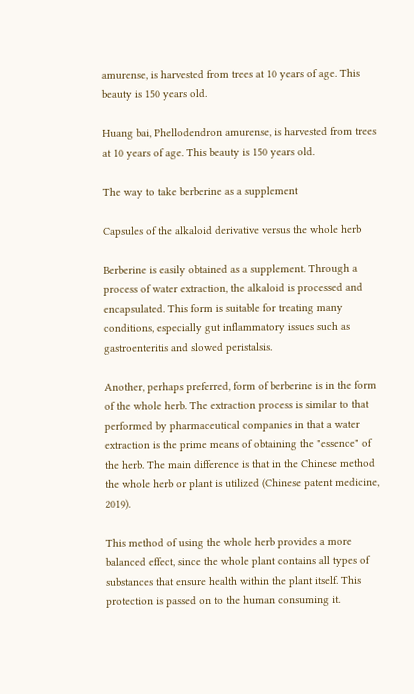amurense, is harvested from trees at 10 years of age. This beauty is 150 years old.

Huang bai, Phellodendron amurense, is harvested from trees at 10 years of age. This beauty is 150 years old.

The way to take berberine as a supplement

Capsules of the alkaloid derivative versus the whole herb

Berberine is easily obtained as a supplement. Through a process of water extraction, the alkaloid is processed and encapsulated. This form is suitable for treating many conditions, especially gut inflammatory issues such as gastroenteritis and slowed peristalsis.

Another, perhaps preferred, form of berberine is in the form of the whole herb. The extraction process is similar to that performed by pharmaceutical companies in that a water extraction is the prime means of obtaining the "essence" of the herb. The main difference is that in the Chinese method the whole herb or plant is utilized (Chinese patent medicine, 2019).

This method of using the whole herb provides a more balanced effect, since the whole plant contains all types of substances that ensure health within the plant itself. This protection is passed on to the human consuming it.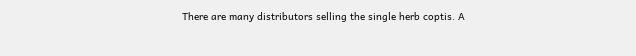There are many distributors selling the single herb coptis. A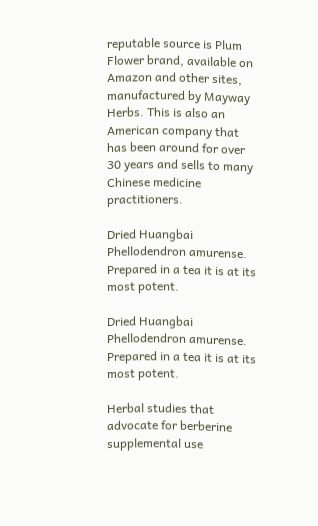reputable source is Plum Flower brand, available on Amazon and other sites, manufactured by Mayway Herbs. This is also an American company that has been around for over 30 years and sells to many Chinese medicine practitioners.

Dried Huangbai Phellodendron amurense. Prepared in a tea it is at its most potent.

Dried Huangbai Phellodendron amurense. Prepared in a tea it is at its most potent.

Herbal studies that advocate for berberine supplemental use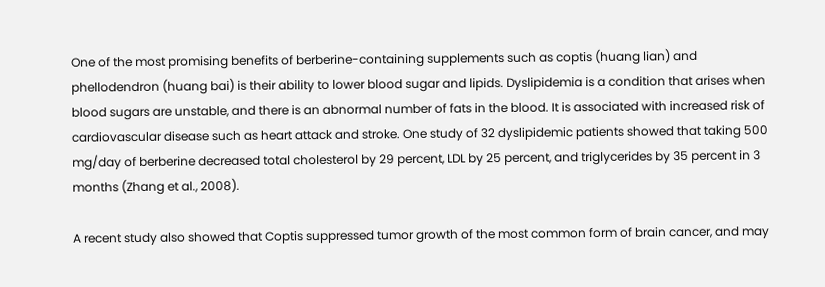One of the most promising benefits of berberine-containing supplements such as coptis (huang lian) and phellodendron (huang bai) is their ability to lower blood sugar and lipids. Dyslipidemia is a condition that arises when blood sugars are unstable, and there is an abnormal number of fats in the blood. It is associated with increased risk of cardiovascular disease such as heart attack and stroke. One study of 32 dyslipidemic patients showed that taking 500 mg/day of berberine decreased total cholesterol by 29 percent, LDL by 25 percent, and triglycerides by 35 percent in 3 months (Zhang et al., 2008).

A recent study also showed that Coptis suppressed tumor growth of the most common form of brain cancer, and may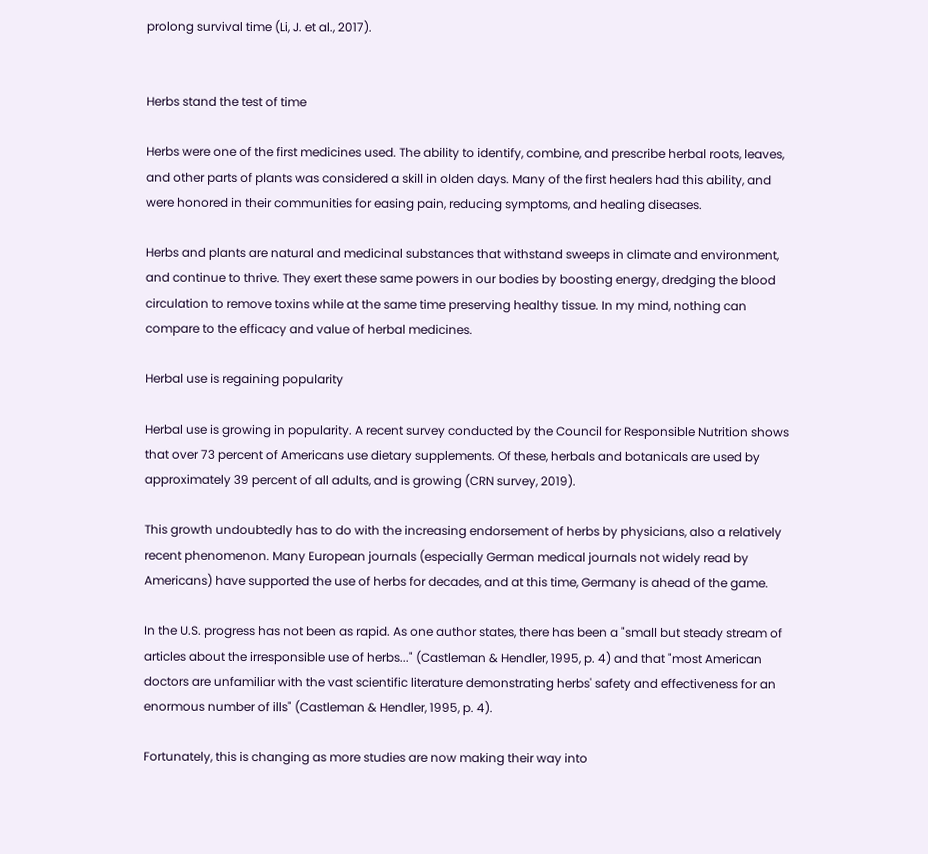prolong survival time (Li, J. et al., 2017).


Herbs stand the test of time

Herbs were one of the first medicines used. The ability to identify, combine, and prescribe herbal roots, leaves, and other parts of plants was considered a skill in olden days. Many of the first healers had this ability, and were honored in their communities for easing pain, reducing symptoms, and healing diseases.

Herbs and plants are natural and medicinal substances that withstand sweeps in climate and environment, and continue to thrive. They exert these same powers in our bodies by boosting energy, dredging the blood circulation to remove toxins while at the same time preserving healthy tissue. In my mind, nothing can compare to the efficacy and value of herbal medicines.

Herbal use is regaining popularity

Herbal use is growing in popularity. A recent survey conducted by the Council for Responsible Nutrition shows that over 73 percent of Americans use dietary supplements. Of these, herbals and botanicals are used by approximately 39 percent of all adults, and is growing (CRN survey, 2019).

This growth undoubtedly has to do with the increasing endorsement of herbs by physicians, also a relatively recent phenomenon. Many European journals (especially German medical journals not widely read by Americans) have supported the use of herbs for decades, and at this time, Germany is ahead of the game.

In the U.S. progress has not been as rapid. As one author states, there has been a "small but steady stream of articles about the irresponsible use of herbs..." (Castleman & Hendler, 1995, p. 4) and that "most American doctors are unfamiliar with the vast scientific literature demonstrating herbs' safety and effectiveness for an enormous number of ills" (Castleman & Hendler, 1995, p. 4).

Fortunately, this is changing as more studies are now making their way into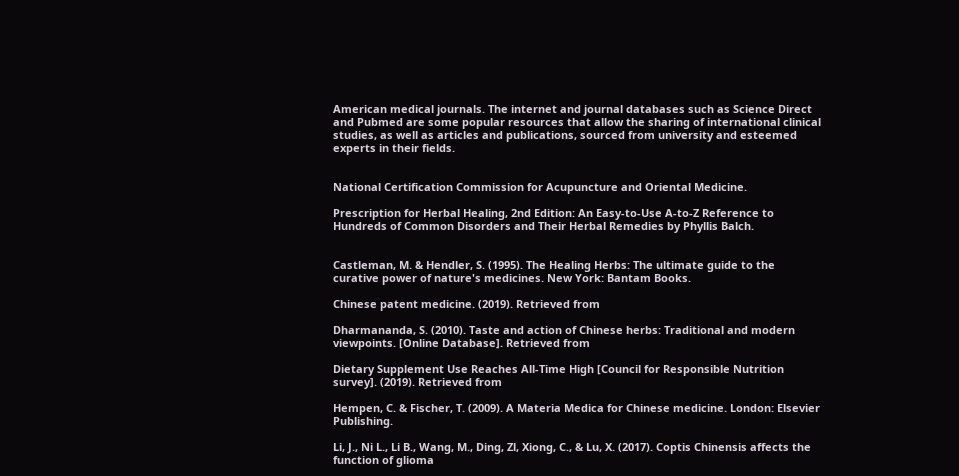American medical journals. The internet and journal databases such as Science Direct and Pubmed are some popular resources that allow the sharing of international clinical studies, as well as articles and publications, sourced from university and esteemed experts in their fields.


National Certification Commission for Acupuncture and Oriental Medicine.

Prescription for Herbal Healing, 2nd Edition: An Easy-to-Use A-to-Z Reference to Hundreds of Common Disorders and Their Herbal Remedies by Phyllis Balch.


Castleman, M. & Hendler, S. (1995). The Healing Herbs: The ultimate guide to the curative power of nature's medicines. New York: Bantam Books.

Chinese patent medicine. (2019). Retrieved from

Dharmananda, S. (2010). Taste and action of Chinese herbs: Traditional and modern viewpoints. [Online Database]. Retrieved from

Dietary Supplement Use Reaches All-Time High [Council for Responsible Nutrition survey]. (2019). Retrieved from

Hempen, C. & Fischer, T. (2009). A Materia Medica for Chinese medicine. London: Elsevier Publishing.

Li, J., Ni L., Li B., Wang, M., Ding, Zl, Xiong, C., & Lu, X. (2017). Coptis Chinensis affects the function of glioma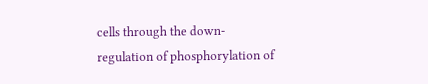cells through the down-regulation of phosphorylation of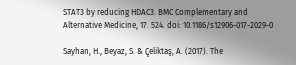STAT3 by reducing HDAC3. BMC Complementary and Alternative Medicine, 17. 524. doi: 10.1186/s12906-017-2029-0

Sayhan, H., Beyaz, S. & Çeliktaş, A. (2017). The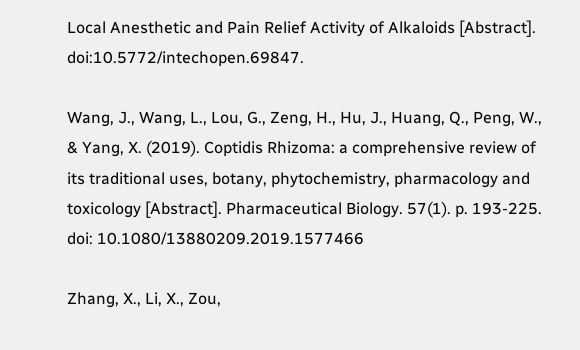Local Anesthetic and Pain Relief Activity of Alkaloids [Abstract]. doi:10.5772/intechopen.69847.

Wang, J., Wang, L., Lou, G., Zeng, H., Hu, J., Huang, Q., Peng, W., & Yang, X. (2019). Coptidis Rhizoma: a comprehensive review of its traditional uses, botany, phytochemistry, pharmacology and toxicology [Abstract]. Pharmaceutical Biology. 57(1). p. 193-225. doi: 10.1080/13880209.2019.1577466

Zhang, X., Li, X., Zou,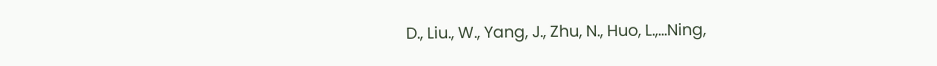D., Liu., W., Yang, J., Zhu, N., Huo, L.,...Ning,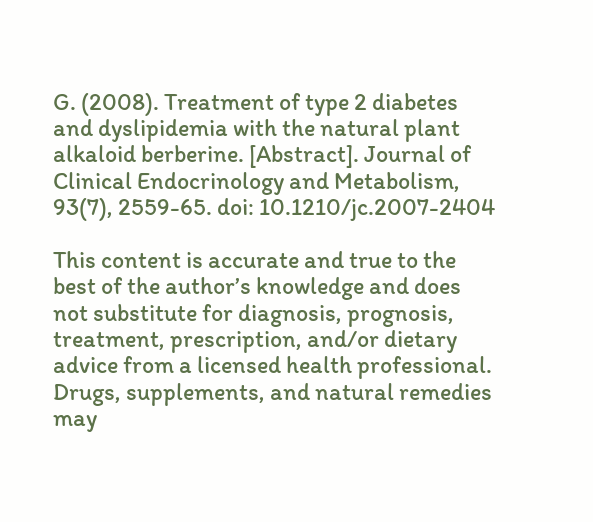G. (2008). Treatment of type 2 diabetes and dyslipidemia with the natural plant alkaloid berberine. [Abstract]. Journal of Clinical Endocrinology and Metabolism, 93(7), 2559-65. doi: 10.1210/jc.2007-2404

This content is accurate and true to the best of the author’s knowledge and does not substitute for diagnosis, prognosis, treatment, prescription, and/or dietary advice from a licensed health professional. Drugs, supplements, and natural remedies may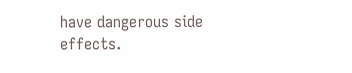have dangerous side effects.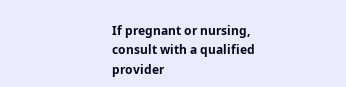If pregnant or nursing, consult with a qualified provider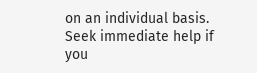on an individual basis. Seek immediate help if you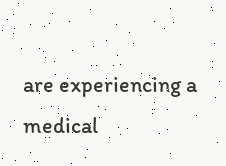are experiencing a medical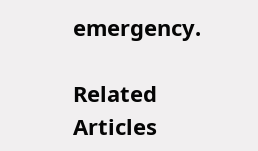emergency.

Related Articles